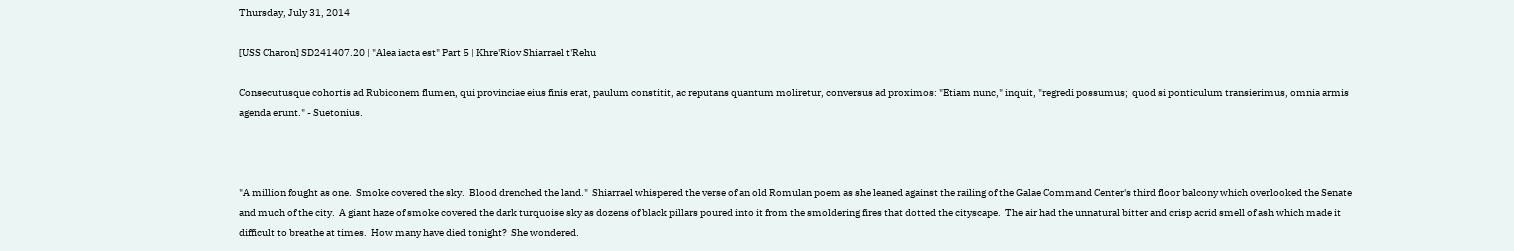Thursday, July 31, 2014

[USS Charon] SD241407.20 | "Alea iacta est" Part 5 | Khre'Riov Shiarrael t'Rehu

Consecutusque cohortis ad Rubiconem flumen, qui provinciae eius finis erat, paulum constitit, ac reputans quantum moliretur, conversus ad proximos: "Etiam nunc," inquit, "regredi possumus;  quod si ponticulum transierimus, omnia armis agenda erunt." - Suetonius.



"A million fought as one.  Smoke covered the sky.  Blood drenched the land."  Shiarrael whispered the verse of an old Romulan poem as she leaned against the railing of the Galae Command Center's third floor balcony which overlooked the Senate and much of the city.  A giant haze of smoke covered the dark turquoise sky as dozens of black pillars poured into it from the smoldering fires that dotted the cityscape.  The air had the unnatural bitter and crisp acrid smell of ash which made it difficult to breathe at times.  How many have died tonight?  She wondered.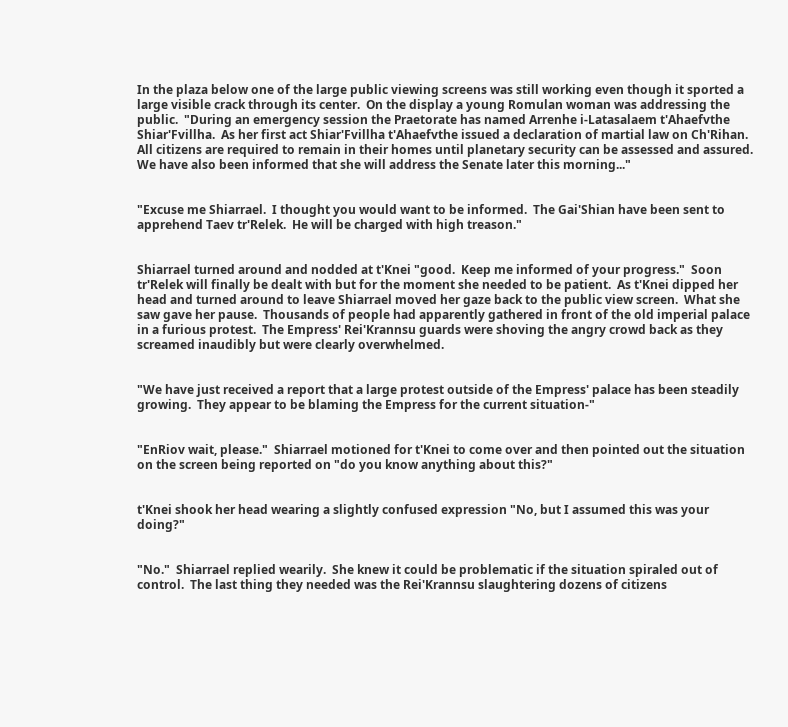In the plaza below one of the large public viewing screens was still working even though it sported a large visible crack through its center.  On the display a young Romulan woman was addressing the public.  "During an emergency session the Praetorate has named Arrenhe i-Latasalaem t'Ahaefvthe Shiar'Fvillha.  As her first act Shiar'Fvillha t'Ahaefvthe issued a declaration of martial law on Ch'Rihan.  All citizens are required to remain in their homes until planetary security can be assessed and assured.  We have also been informed that she will address the Senate later this morning..."


"Excuse me Shiarrael.  I thought you would want to be informed.  The Gai'Shian have been sent to apprehend Taev tr'Relek.  He will be charged with high treason."


Shiarrael turned around and nodded at t'Knei "good.  Keep me informed of your progress."  Soon tr'Relek will finally be dealt with but for the moment she needed to be patient.  As t'Knei dipped her head and turned around to leave Shiarrael moved her gaze back to the public view screen.  What she saw gave her pause.  Thousands of people had apparently gathered in front of the old imperial palace in a furious protest.  The Empress' Rei'Krannsu guards were shoving the angry crowd back as they screamed inaudibly but were clearly overwhelmed.


"We have just received a report that a large protest outside of the Empress' palace has been steadily growing.  They appear to be blaming the Empress for the current situation-"


"EnRiov wait, please."  Shiarrael motioned for t'Knei to come over and then pointed out the situation on the screen being reported on "do you know anything about this?"


t'Knei shook her head wearing a slightly confused expression "No, but I assumed this was your doing?"


"No."  Shiarrael replied wearily.  She knew it could be problematic if the situation spiraled out of control.  The last thing they needed was the Rei'Krannsu slaughtering dozens of citizens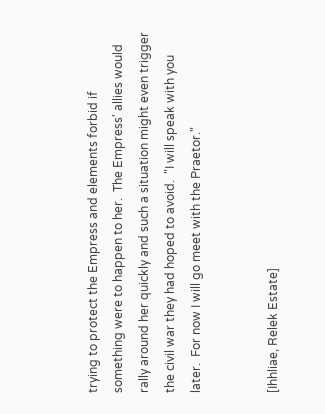trying to protect the Empress and elements forbid if something were to happen to her.  The Empress' allies would rally around her quickly and such a situation might even trigger the civil war they had hoped to avoid.  "I will speak with you later.  For now I will go meet with the Praetor."


[Ihhliae, Relek Estate]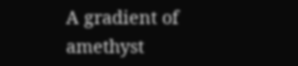A gradient of amethyst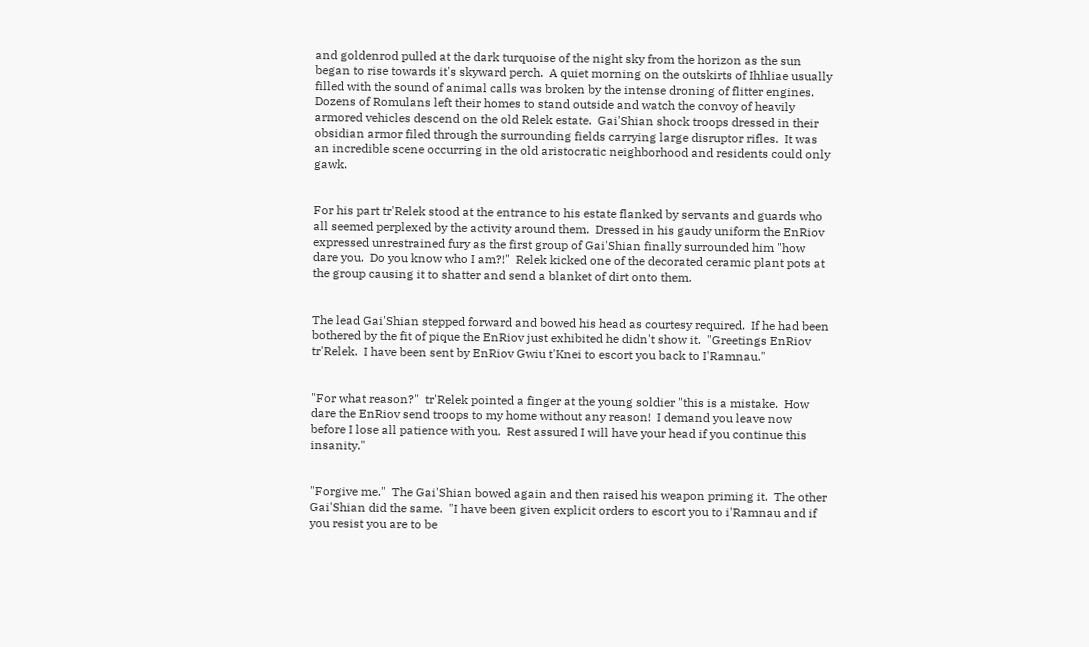and goldenrod pulled at the dark turquoise of the night sky from the horizon as the sun began to rise towards it's skyward perch.  A quiet morning on the outskirts of Ihhliae usually filled with the sound of animal calls was broken by the intense droning of flitter engines.  Dozens of Romulans left their homes to stand outside and watch the convoy of heavily armored vehicles descend on the old Relek estate.  Gai'Shian shock troops dressed in their obsidian armor filed through the surrounding fields carrying large disruptor rifles.  It was an incredible scene occurring in the old aristocratic neighborhood and residents could only gawk.


For his part tr'Relek stood at the entrance to his estate flanked by servants and guards who all seemed perplexed by the activity around them.  Dressed in his gaudy uniform the EnRiov expressed unrestrained fury as the first group of Gai'Shian finally surrounded him "how dare you.  Do you know who I am?!"  Relek kicked one of the decorated ceramic plant pots at the group causing it to shatter and send a blanket of dirt onto them.


The lead Gai'Shian stepped forward and bowed his head as courtesy required.  If he had been bothered by the fit of pique the EnRiov just exhibited he didn't show it.  "Greetings EnRiov tr'Relek.  I have been sent by EnRiov Gwiu t'Knei to escort you back to I'Ramnau."


"For what reason?"  tr'Relek pointed a finger at the young soldier "this is a mistake.  How dare the EnRiov send troops to my home without any reason!  I demand you leave now before I lose all patience with you.  Rest assured I will have your head if you continue this insanity."


"Forgive me."  The Gai'Shian bowed again and then raised his weapon priming it.  The other Gai'Shian did the same.  "I have been given explicit orders to escort you to i'Ramnau and if you resist you are to be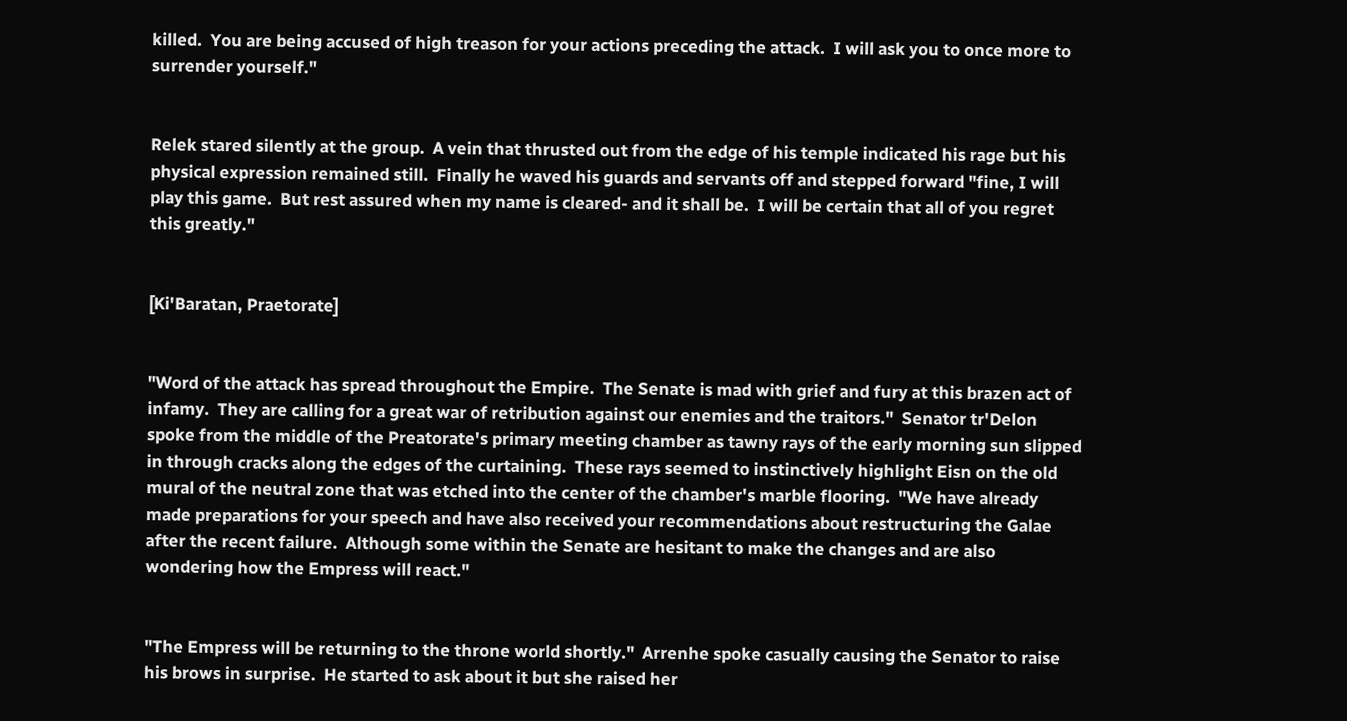killed.  You are being accused of high treason for your actions preceding the attack.  I will ask you to once more to surrender yourself."


Relek stared silently at the group.  A vein that thrusted out from the edge of his temple indicated his rage but his physical expression remained still.  Finally he waved his guards and servants off and stepped forward "fine, I will play this game.  But rest assured when my name is cleared- and it shall be.  I will be certain that all of you regret this greatly."


[Ki'Baratan, Praetorate]


"Word of the attack has spread throughout the Empire.  The Senate is mad with grief and fury at this brazen act of infamy.  They are calling for a great war of retribution against our enemies and the traitors."  Senator tr'Delon spoke from the middle of the Preatorate's primary meeting chamber as tawny rays of the early morning sun slipped in through cracks along the edges of the curtaining.  These rays seemed to instinctively highlight Eisn on the old mural of the neutral zone that was etched into the center of the chamber's marble flooring.  "We have already made preparations for your speech and have also received your recommendations about restructuring the Galae after the recent failure.  Although some within the Senate are hesitant to make the changes and are also wondering how the Empress will react."


"The Empress will be returning to the throne world shortly."  Arrenhe spoke casually causing the Senator to raise his brows in surprise.  He started to ask about it but she raised her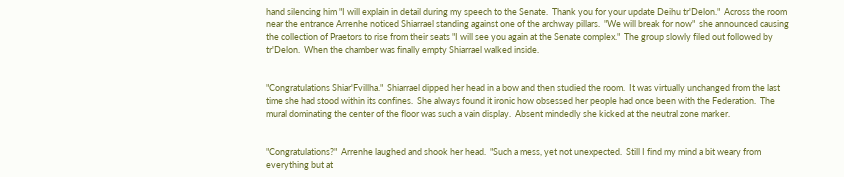hand silencing him "I will explain in detail during my speech to the Senate.  Thank you for your update Deihu tr'Delon."  Across the room near the entrance Arrenhe noticed Shiarrael standing against one of the archway pillars.  "We will break for now"  she announced causing the collection of Praetors to rise from their seats "I will see you again at the Senate complex."  The group slowly filed out followed by tr'Delon.  When the chamber was finally empty Shiarrael walked inside.


"Congratulations Shiar'Fvillha."  Shiarrael dipped her head in a bow and then studied the room.  It was virtually unchanged from the last time she had stood within its confines.  She always found it ironic how obsessed her people had once been with the Federation.  The mural dominating the center of the floor was such a vain display.  Absent mindedly she kicked at the neutral zone marker.


"Congratulations?"  Arrenhe laughed and shook her head.  "Such a mess, yet not unexpected.  Still I find my mind a bit weary from everything but at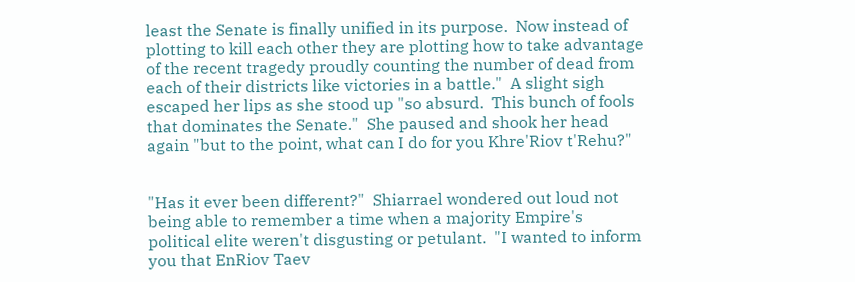least the Senate is finally unified in its purpose.  Now instead of plotting to kill each other they are plotting how to take advantage of the recent tragedy proudly counting the number of dead from each of their districts like victories in a battle."  A slight sigh escaped her lips as she stood up "so absurd.  This bunch of fools that dominates the Senate."  She paused and shook her head again "but to the point, what can I do for you Khre'Riov t'Rehu?"


"Has it ever been different?"  Shiarrael wondered out loud not being able to remember a time when a majority Empire's political elite weren't disgusting or petulant.  "I wanted to inform you that EnRiov Taev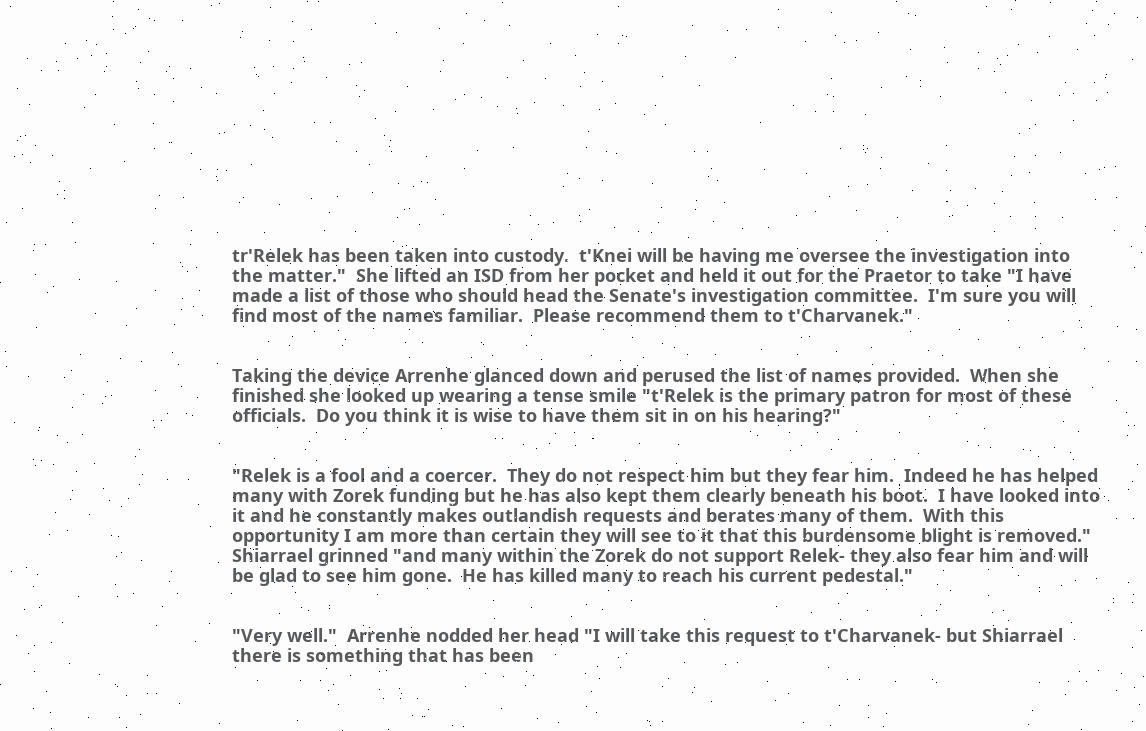tr'Relek has been taken into custody.  t'Knei will be having me oversee the investigation into the matter."  She lifted an ISD from her pocket and held it out for the Praetor to take "I have made a list of those who should head the Senate's investigation committee.  I'm sure you will find most of the names familiar.  Please recommend them to t'Charvanek."


Taking the device Arrenhe glanced down and perused the list of names provided.  When she finished she looked up wearing a tense smile "t'Relek is the primary patron for most of these officials.  Do you think it is wise to have them sit in on his hearing?"


"Relek is a fool and a coercer.  They do not respect him but they fear him.  Indeed he has helped many with Zorek funding but he has also kept them clearly beneath his boot.  I have looked into it and he constantly makes outlandish requests and berates many of them.  With this opportunity I am more than certain they will see to it that this burdensome blight is removed."  Shiarrael grinned "and many within the Zorek do not support Relek- they also fear him and will be glad to see him gone.  He has killed many to reach his current pedestal."


"Very well."  Arrenhe nodded her head "I will take this request to t'Charvanek- but Shiarrael there is something that has been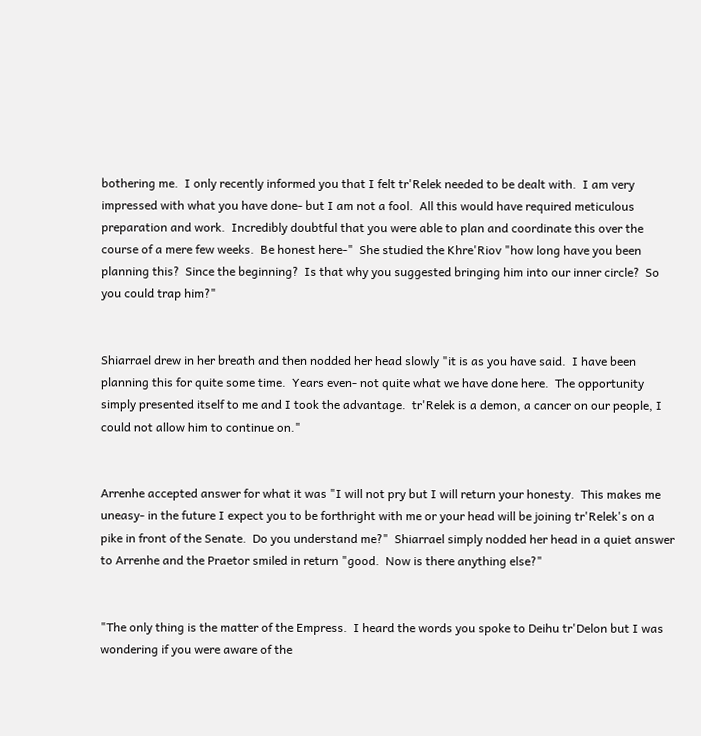bothering me.  I only recently informed you that I felt tr'Relek needed to be dealt with.  I am very impressed with what you have done- but I am not a fool.  All this would have required meticulous preparation and work.  Incredibly doubtful that you were able to plan and coordinate this over the course of a mere few weeks.  Be honest here-"  She studied the Khre'Riov "how long have you been planning this?  Since the beginning?  Is that why you suggested bringing him into our inner circle?  So you could trap him?"


Shiarrael drew in her breath and then nodded her head slowly "it is as you have said.  I have been planning this for quite some time.  Years even- not quite what we have done here.  The opportunity simply presented itself to me and I took the advantage.  tr'Relek is a demon, a cancer on our people, I could not allow him to continue on."


Arrenhe accepted answer for what it was "I will not pry but I will return your honesty.  This makes me uneasy- in the future I expect you to be forthright with me or your head will be joining tr'Relek's on a pike in front of the Senate.  Do you understand me?"  Shiarrael simply nodded her head in a quiet answer to Arrenhe and the Praetor smiled in return "good.  Now is there anything else?"


"The only thing is the matter of the Empress.  I heard the words you spoke to Deihu tr'Delon but I was wondering if you were aware of the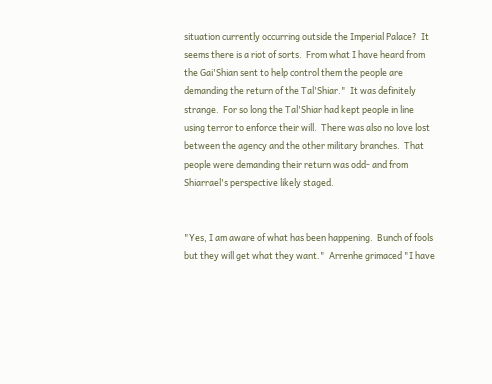situation currently occurring outside the Imperial Palace?  It seems there is a riot of sorts.  From what I have heard from the Gai'Shian sent to help control them the people are demanding the return of the Tal'Shiar."  It was definitely strange.  For so long the Tal'Shiar had kept people in line using terror to enforce their will.  There was also no love lost between the agency and the other military branches.  That people were demanding their return was odd- and from Shiarrael's perspective likely staged.


"Yes, I am aware of what has been happening.  Bunch of fools but they will get what they want."  Arrenhe grimaced "I have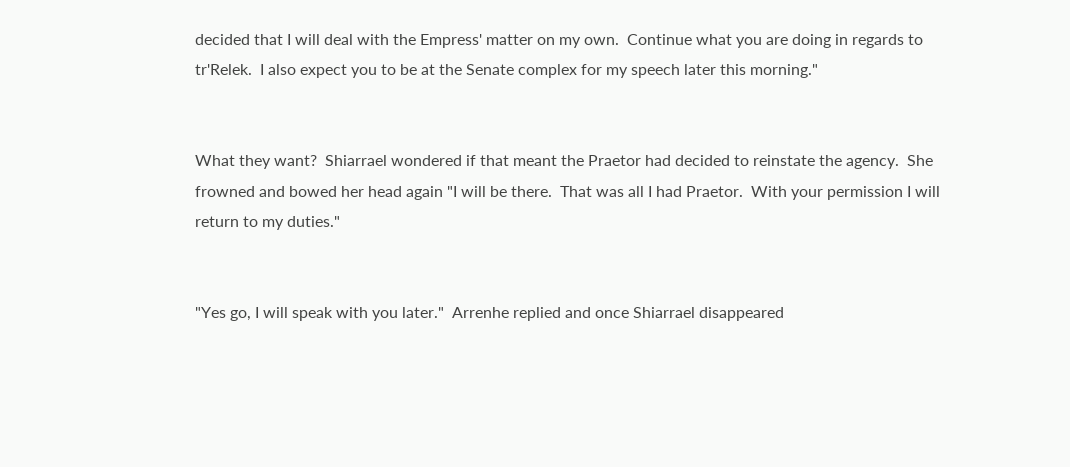decided that I will deal with the Empress' matter on my own.  Continue what you are doing in regards to tr'Relek.  I also expect you to be at the Senate complex for my speech later this morning."


What they want?  Shiarrael wondered if that meant the Praetor had decided to reinstate the agency.  She frowned and bowed her head again "I will be there.  That was all I had Praetor.  With your permission I will return to my duties."


"Yes go, I will speak with you later."  Arrenhe replied and once Shiarrael disappeared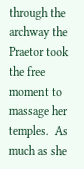through the archway the Praetor took the free moment to massage her temples.  As much as she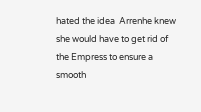hated the idea  Arrenhe knew she would have to get rid of the Empress to ensure a smooth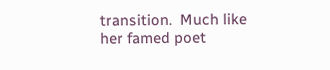transition.  Much like her famed poet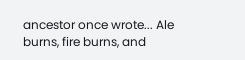ancestor once wrote... Ale burns, fire burns, and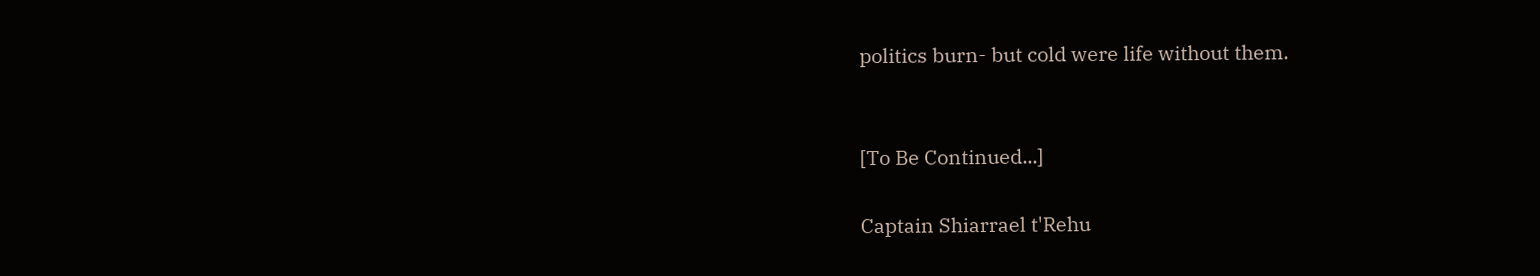politics burn- but cold were life without them.


[To Be Continued...]

Captain Shiarrael t'Rehu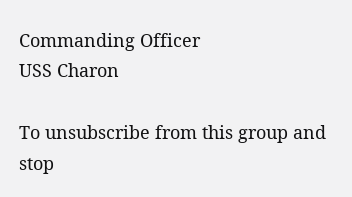Commanding Officer
USS Charon

To unsubscribe from this group and stop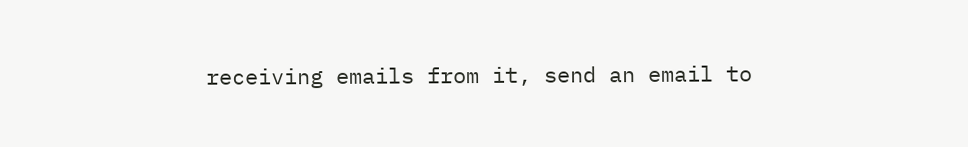receiving emails from it, send an email to